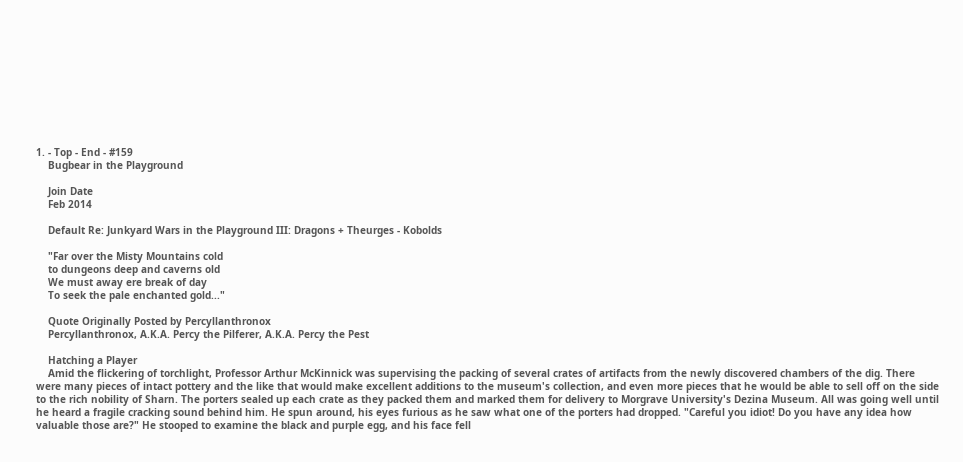1. - Top - End - #159
    Bugbear in the Playground

    Join Date
    Feb 2014

    Default Re: Junkyard Wars in the Playground III: Dragons + Theurges - Kobolds

    "Far over the Misty Mountains cold
    to dungeons deep and caverns old
    We must away ere break of day
    To seek the pale enchanted gold..."

    Quote Originally Posted by Percyllanthronox
    Percyllanthronox, A.K.A. Percy the Pilferer, A.K.A. Percy the Pest

    Hatching a Player
    Amid the flickering of torchlight, Professor Arthur McKinnick was supervising the packing of several crates of artifacts from the newly discovered chambers of the dig. There were many pieces of intact pottery and the like that would make excellent additions to the museum's collection, and even more pieces that he would be able to sell off on the side to the rich nobility of Sharn. The porters sealed up each crate as they packed them and marked them for delivery to Morgrave University's Dezina Museum. All was going well until he heard a fragile cracking sound behind him. He spun around, his eyes furious as he saw what one of the porters had dropped. "Careful you idiot! Do you have any idea how valuable those are?" He stooped to examine the black and purple egg, and his face fell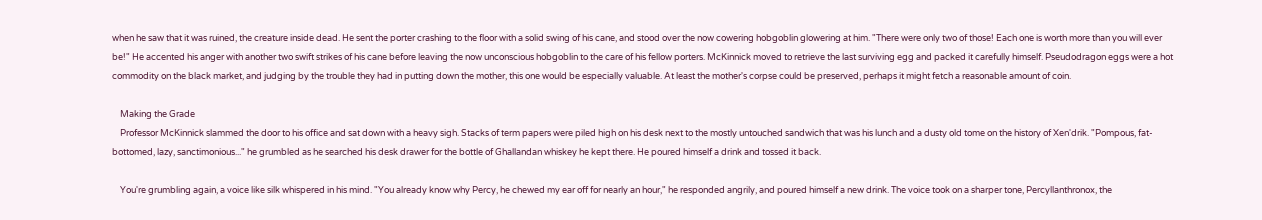when he saw that it was ruined, the creature inside dead. He sent the porter crashing to the floor with a solid swing of his cane, and stood over the now cowering hobgoblin glowering at him. "There were only two of those! Each one is worth more than you will ever be!" He accented his anger with another two swift strikes of his cane before leaving the now unconscious hobgoblin to the care of his fellow porters. McKinnick moved to retrieve the last surviving egg and packed it carefully himself. Pseudodragon eggs were a hot commodity on the black market, and judging by the trouble they had in putting down the mother, this one would be especially valuable. At least the mother's corpse could be preserved, perhaps it might fetch a reasonable amount of coin.

    Making the Grade
    Professor McKinnick slammed the door to his office and sat down with a heavy sigh. Stacks of term papers were piled high on his desk next to the mostly untouched sandwich that was his lunch and a dusty old tome on the history of Xen'drik. "Pompous, fat-bottomed, lazy, sanctimonious..." he grumbled as he searched his desk drawer for the bottle of Ghallandan whiskey he kept there. He poured himself a drink and tossed it back.

    You're grumbling again, a voice like silk whispered in his mind. "You already know why Percy, he chewed my ear off for nearly an hour," he responded angrily, and poured himself a new drink. The voice took on a sharper tone, Percyllanthronox, the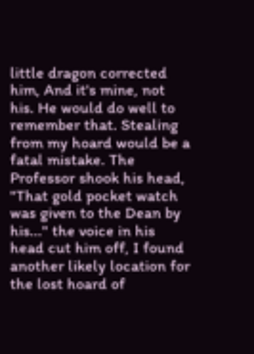little dragon corrected him, And it's mine, not his. He would do well to remember that. Stealing from my hoard would be a fatal mistake. The Professor shook his head, "That gold pocket watch was given to the Dean by his..." the voice in his head cut him off, I found another likely location for the lost hoard of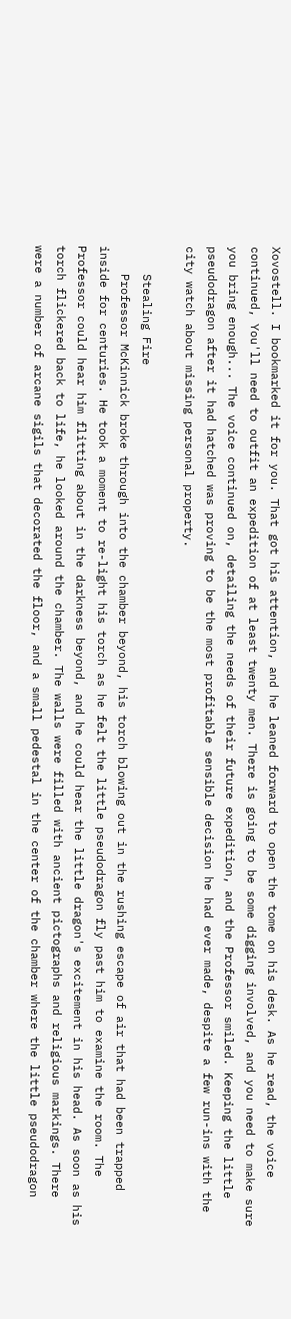Xovostell. I bookmarked it for you. That got his attention, and he leaned forward to open the tome on his desk. As he read, the voice continued, You'll need to outfit an expedition of at least twenty men. There is going to be some digging involved, and you need to make sure you bring enough... The voice continued on, detailing the needs of their future expedition, and the Professor smiled. Keeping the little pseudodragon after it had hatched was proving to be the most profitable sensible decision he had ever made, despite a few run-ins with the city watch about missing personal property.

    Stealing Fire
    Professor McKinnick broke through into the chamber beyond, his torch blowing out in the rushing escape of air that had been trapped inside for centuries. He took a moment to re-light his torch as he felt the little pseudodragon fly past him to examine the room. The Professor could hear him flitting about in the darkness beyond, and he could hear the little dragon's excitement in his head. As soon as his torch flickered back to life, he looked around the chamber. The walls were filled with ancient pictographs and religious markings. There were a number of arcane sigils that decorated the floor, and a small pedestal in the center of the chamber where the little pseudodragon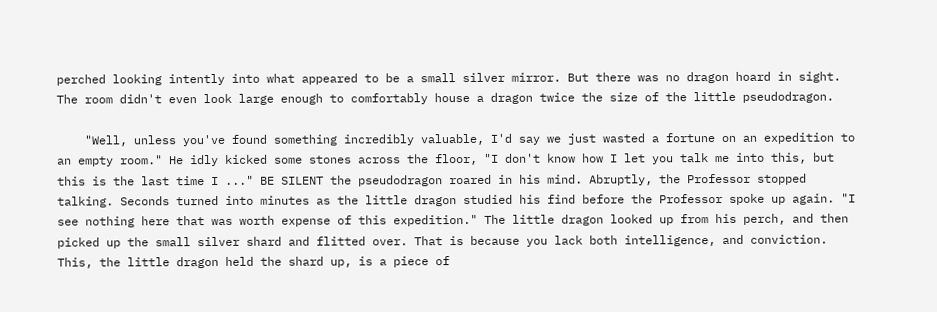perched looking intently into what appeared to be a small silver mirror. But there was no dragon hoard in sight. The room didn't even look large enough to comfortably house a dragon twice the size of the little pseudodragon.

    "Well, unless you've found something incredibly valuable, I'd say we just wasted a fortune on an expedition to an empty room." He idly kicked some stones across the floor, "I don't know how I let you talk me into this, but this is the last time I ..." BE SILENT the pseudodragon roared in his mind. Abruptly, the Professor stopped talking. Seconds turned into minutes as the little dragon studied his find before the Professor spoke up again. "I see nothing here that was worth expense of this expedition." The little dragon looked up from his perch, and then picked up the small silver shard and flitted over. That is because you lack both intelligence, and conviction. This, the little dragon held the shard up, is a piece of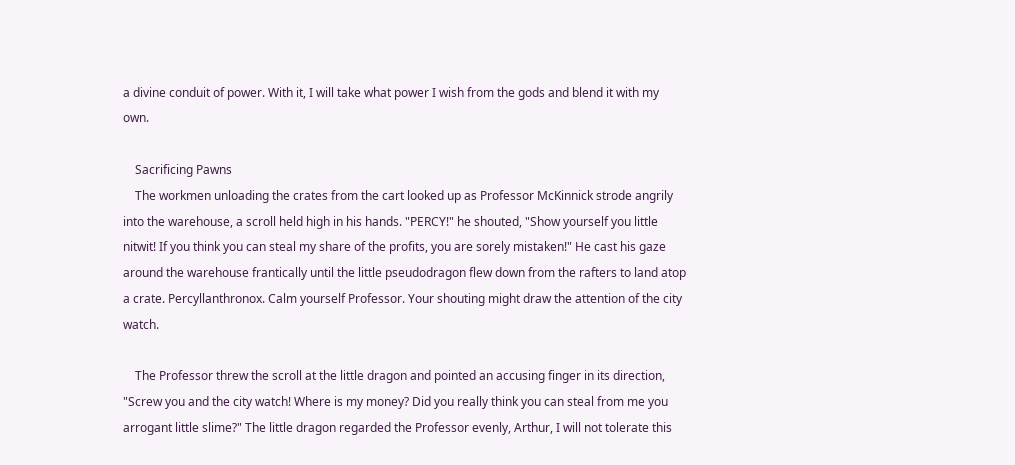a divine conduit of power. With it, I will take what power I wish from the gods and blend it with my own.

    Sacrificing Pawns
    The workmen unloading the crates from the cart looked up as Professor McKinnick strode angrily into the warehouse, a scroll held high in his hands. "PERCY!" he shouted, "Show yourself you little nitwit! If you think you can steal my share of the profits, you are sorely mistaken!" He cast his gaze around the warehouse frantically until the little pseudodragon flew down from the rafters to land atop a crate. Percyllanthronox. Calm yourself Professor. Your shouting might draw the attention of the city watch.

    The Professor threw the scroll at the little dragon and pointed an accusing finger in its direction, "Screw you and the city watch! Where is my money? Did you really think you can steal from me you arrogant little slime?" The little dragon regarded the Professor evenly, Arthur, I will not tolerate this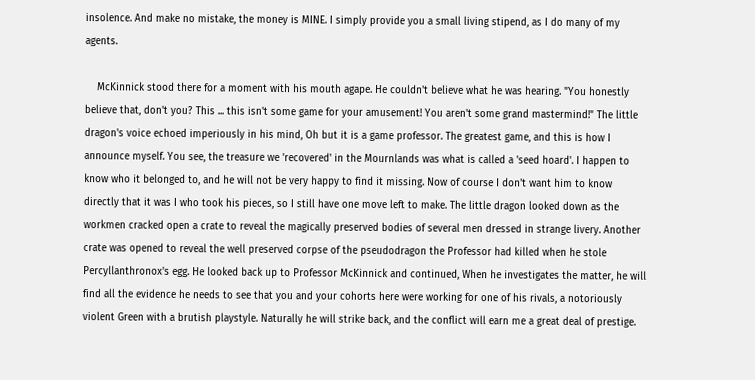insolence. And make no mistake, the money is MINE. I simply provide you a small living stipend, as I do many of my agents.

    McKinnick stood there for a moment with his mouth agape. He couldn't believe what he was hearing. "You honestly believe that, don't you? This ... this isn't some game for your amusement! You aren't some grand mastermind!" The little dragon's voice echoed imperiously in his mind, Oh but it is a game professor. The greatest game, and this is how I announce myself. You see, the treasure we 'recovered' in the Mournlands was what is called a 'seed hoard'. I happen to know who it belonged to, and he will not be very happy to find it missing. Now of course I don't want him to know directly that it was I who took his pieces, so I still have one move left to make. The little dragon looked down as the workmen cracked open a crate to reveal the magically preserved bodies of several men dressed in strange livery. Another crate was opened to reveal the well preserved corpse of the pseudodragon the Professor had killed when he stole Percyllanthronox's egg. He looked back up to Professor McKinnick and continued, When he investigates the matter, he will find all the evidence he needs to see that you and your cohorts here were working for one of his rivals, a notoriously violent Green with a brutish playstyle. Naturally he will strike back, and the conflict will earn me a great deal of prestige.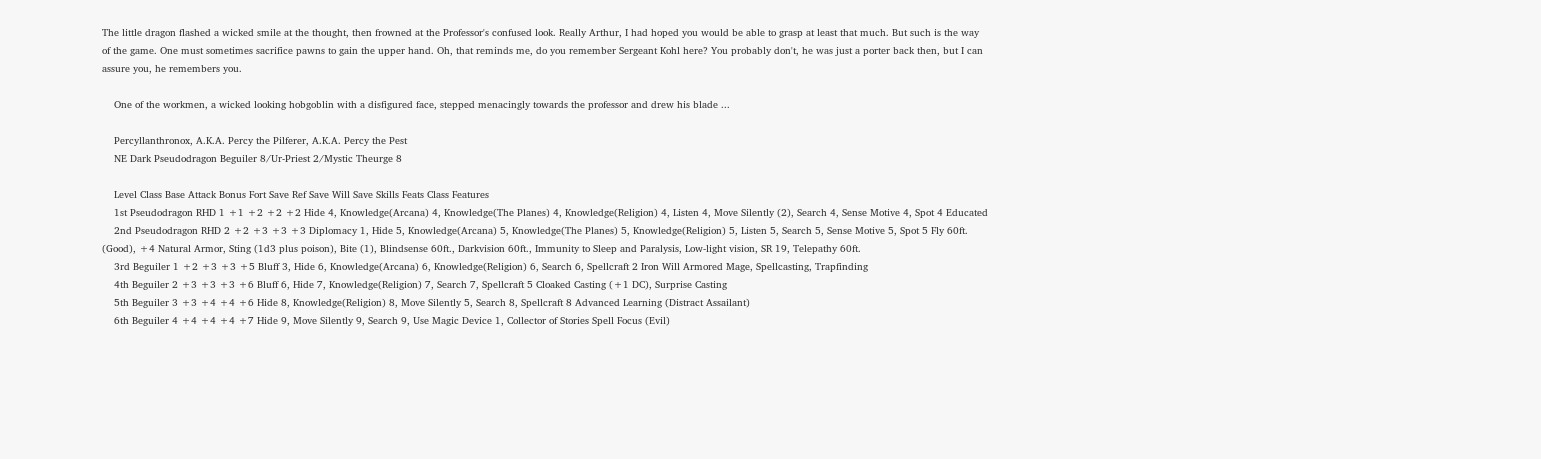The little dragon flashed a wicked smile at the thought, then frowned at the Professor's confused look. Really Arthur, I had hoped you would be able to grasp at least that much. But such is the way of the game. One must sometimes sacrifice pawns to gain the upper hand. Oh, that reminds me, do you remember Sergeant Kohl here? You probably don't, he was just a porter back then, but I can assure you, he remembers you.

    One of the workmen, a wicked looking hobgoblin with a disfigured face, stepped menacingly towards the professor and drew his blade ...

    Percyllanthronox, A.K.A. Percy the Pilferer, A.K.A. Percy the Pest
    NE Dark Pseudodragon Beguiler 8/Ur-Priest 2/Mystic Theurge 8

    Level Class Base Attack Bonus Fort Save Ref Save Will Save Skills Feats Class Features
    1st Pseudodragon RHD 1 +1 +2 +2 +2 Hide 4, Knowledge(Arcana) 4, Knowledge(The Planes) 4, Knowledge(Religion) 4, Listen 4, Move Silently (2), Search 4, Sense Motive 4, Spot 4 Educated
    2nd Pseudodragon RHD 2 +2 +3 +3 +3 Diplomacy 1, Hide 5, Knowledge(Arcana) 5, Knowledge(The Planes) 5, Knowledge(Religion) 5, Listen 5, Search 5, Sense Motive 5, Spot 5 Fly 60ft. (Good), +4 Natural Armor, Sting (1d3 plus poison), Bite (1), Blindsense 60ft., Darkvision 60ft., Immunity to Sleep and Paralysis, Low-light vision, SR 19, Telepathy 60ft.
    3rd Beguiler 1 +2 +3 +3 +5 Bluff 3, Hide 6, Knowledge(Arcana) 6, Knowledge(Religion) 6, Search 6, Spellcraft 2 Iron Will Armored Mage, Spellcasting, Trapfinding
    4th Beguiler 2 +3 +3 +3 +6 Bluff 6, Hide 7, Knowledge(Religion) 7, Search 7, Spellcraft 5 Cloaked Casting (+1 DC), Surprise Casting
    5th Beguiler 3 +3 +4 +4 +6 Hide 8, Knowledge(Religion) 8, Move Silently 5, Search 8, Spellcraft 8 Advanced Learning (Distract Assailant)
    6th Beguiler 4 +4 +4 +4 +7 Hide 9, Move Silently 9, Search 9, Use Magic Device 1, Collector of Stories Spell Focus (Evil)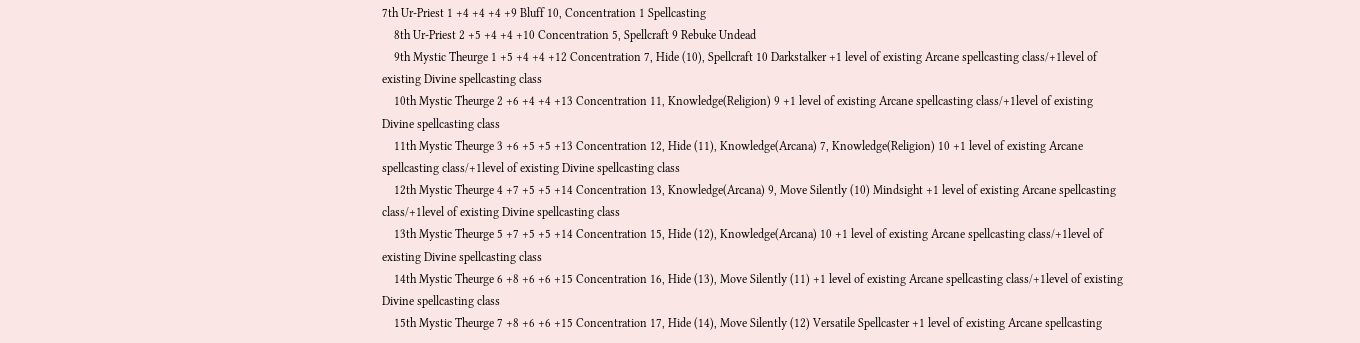7th Ur-Priest 1 +4 +4 +4 +9 Bluff 10, Concentration 1 Spellcasting
    8th Ur-Priest 2 +5 +4 +4 +10 Concentration 5, Spellcraft 9 Rebuke Undead
    9th Mystic Theurge 1 +5 +4 +4 +12 Concentration 7, Hide (10), Spellcraft 10 Darkstalker +1 level of existing Arcane spellcasting class/+1level of existing Divine spellcasting class
    10th Mystic Theurge 2 +6 +4 +4 +13 Concentration 11, Knowledge(Religion) 9 +1 level of existing Arcane spellcasting class/+1level of existing Divine spellcasting class
    11th Mystic Theurge 3 +6 +5 +5 +13 Concentration 12, Hide (11), Knowledge(Arcana) 7, Knowledge(Religion) 10 +1 level of existing Arcane spellcasting class/+1level of existing Divine spellcasting class
    12th Mystic Theurge 4 +7 +5 +5 +14 Concentration 13, Knowledge(Arcana) 9, Move Silently (10) Mindsight +1 level of existing Arcane spellcasting class/+1level of existing Divine spellcasting class
    13th Mystic Theurge 5 +7 +5 +5 +14 Concentration 15, Hide (12), Knowledge(Arcana) 10 +1 level of existing Arcane spellcasting class/+1level of existing Divine spellcasting class
    14th Mystic Theurge 6 +8 +6 +6 +15 Concentration 16, Hide (13), Move Silently (11) +1 level of existing Arcane spellcasting class/+1level of existing Divine spellcasting class
    15th Mystic Theurge 7 +8 +6 +6 +15 Concentration 17, Hide (14), Move Silently (12) Versatile Spellcaster +1 level of existing Arcane spellcasting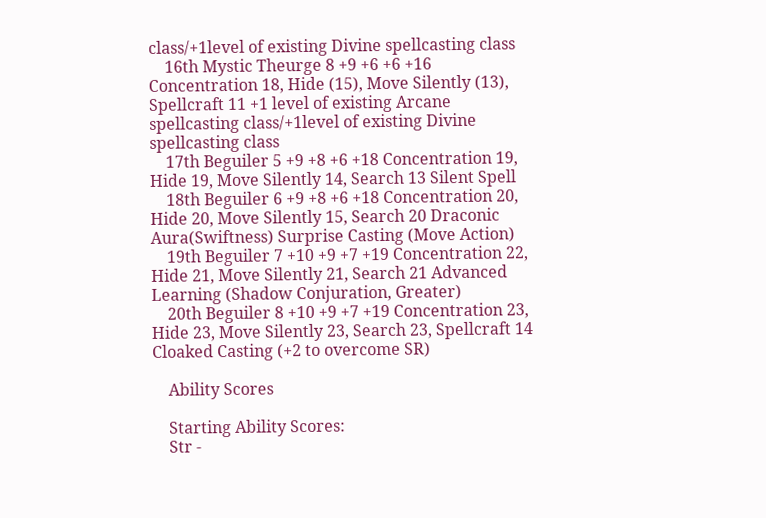class/+1level of existing Divine spellcasting class
    16th Mystic Theurge 8 +9 +6 +6 +16 Concentration 18, Hide (15), Move Silently (13), Spellcraft 11 +1 level of existing Arcane spellcasting class/+1level of existing Divine spellcasting class
    17th Beguiler 5 +9 +8 +6 +18 Concentration 19, Hide 19, Move Silently 14, Search 13 Silent Spell
    18th Beguiler 6 +9 +8 +6 +18 Concentration 20, Hide 20, Move Silently 15, Search 20 Draconic Aura(Swiftness) Surprise Casting (Move Action)
    19th Beguiler 7 +10 +9 +7 +19 Concentration 22, Hide 21, Move Silently 21, Search 21 Advanced Learning (Shadow Conjuration, Greater)
    20th Beguiler 8 +10 +9 +7 +19 Concentration 23, Hide 23, Move Silently 23, Search 23, Spellcraft 14 Cloaked Casting (+2 to overcome SR)

    Ability Scores

    Starting Ability Scores:
    Str -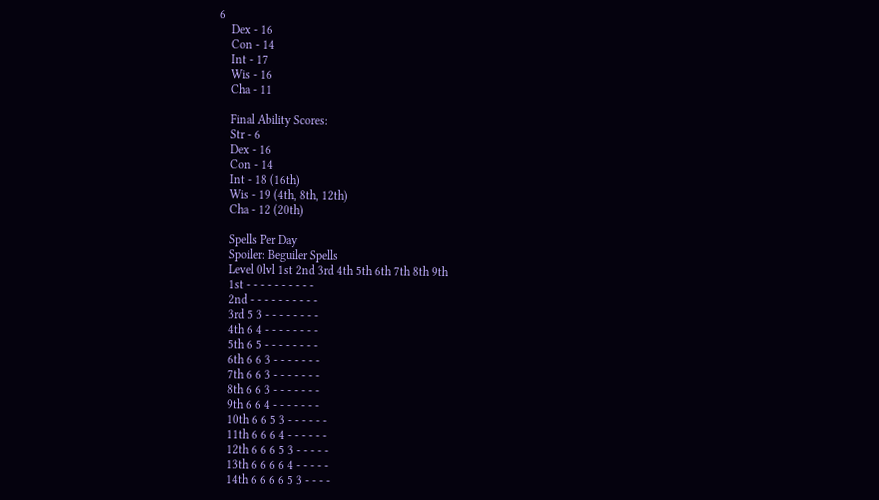6
    Dex - 16
    Con - 14
    Int - 17
    Wis - 16
    Cha - 11

    Final Ability Scores:
    Str - 6
    Dex - 16
    Con - 14
    Int - 18 (16th)
    Wis - 19 (4th, 8th, 12th)
    Cha - 12 (20th)

    Spells Per Day
    Spoiler: Beguiler Spells
    Level 0lvl 1st 2nd 3rd 4th 5th 6th 7th 8th 9th
    1st - - - - - - - - - -
    2nd - - - - - - - - - -
    3rd 5 3 - - - - - - - -
    4th 6 4 - - - - - - - -
    5th 6 5 - - - - - - - -
    6th 6 6 3 - - - - - - -
    7th 6 6 3 - - - - - - -
    8th 6 6 3 - - - - - - -
    9th 6 6 4 - - - - - - -
    10th 6 6 5 3 - - - - - -
    11th 6 6 6 4 - - - - - -
    12th 6 6 6 5 3 - - - - -
    13th 6 6 6 6 4 - - - - -
    14th 6 6 6 6 5 3 - - - -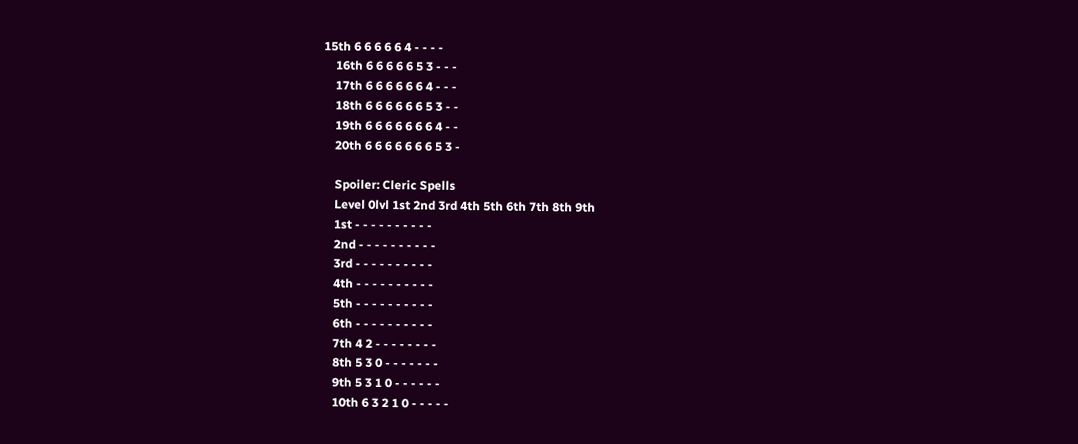15th 6 6 6 6 6 4 - - - -
    16th 6 6 6 6 6 5 3 - - -
    17th 6 6 6 6 6 6 4 - - -
    18th 6 6 6 6 6 6 5 3 - -
    19th 6 6 6 6 6 6 6 4 - -
    20th 6 6 6 6 6 6 6 5 3 -

    Spoiler: Cleric Spells
    Level 0lvl 1st 2nd 3rd 4th 5th 6th 7th 8th 9th
    1st - - - - - - - - - -
    2nd - - - - - - - - - -
    3rd - - - - - - - - - -
    4th - - - - - - - - - -
    5th - - - - - - - - - -
    6th - - - - - - - - - -
    7th 4 2 - - - - - - - -
    8th 5 3 0 - - - - - - -
    9th 5 3 1 0 - - - - - -
    10th 6 3 2 1 0 - - - - -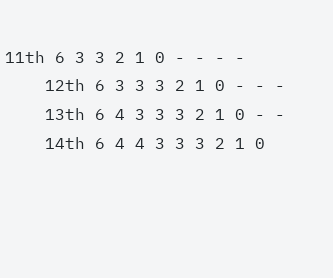11th 6 3 3 2 1 0 - - - -
    12th 6 3 3 3 2 1 0 - - -
    13th 6 4 3 3 3 2 1 0 - -
    14th 6 4 4 3 3 3 2 1 0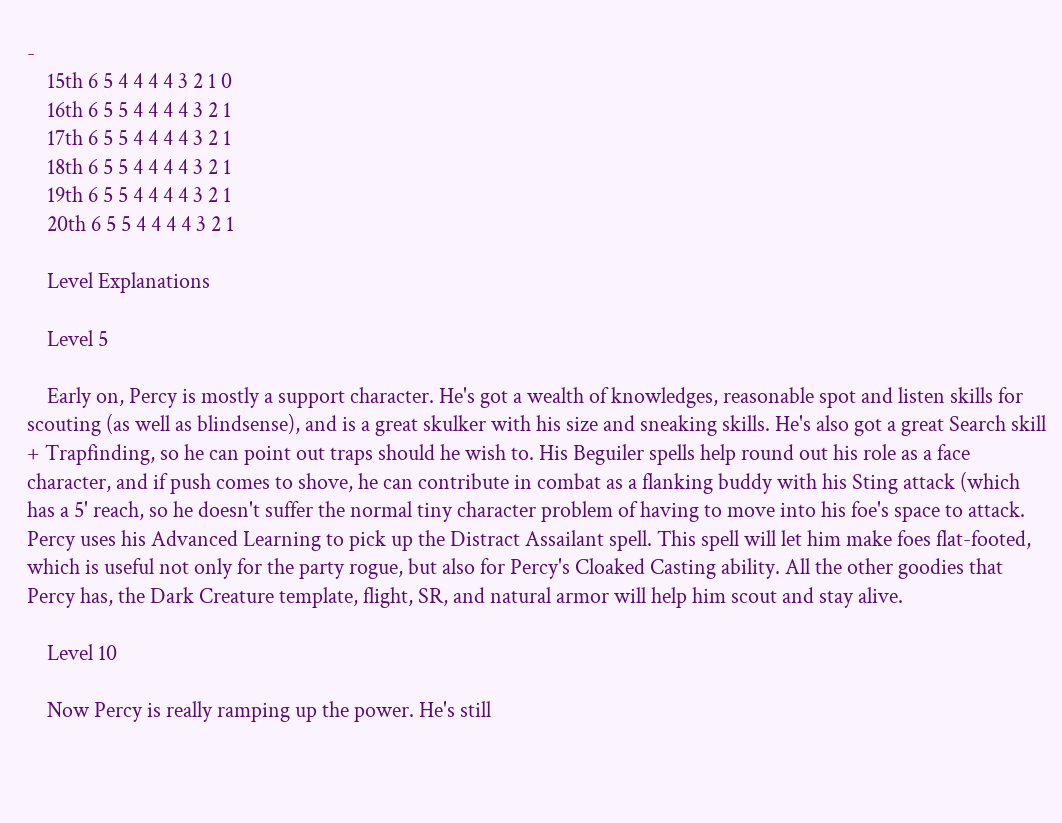-
    15th 6 5 4 4 4 4 3 2 1 0
    16th 6 5 5 4 4 4 4 3 2 1
    17th 6 5 5 4 4 4 4 3 2 1
    18th 6 5 5 4 4 4 4 3 2 1
    19th 6 5 5 4 4 4 4 3 2 1
    20th 6 5 5 4 4 4 4 3 2 1

    Level Explanations

    Level 5

    Early on, Percy is mostly a support character. He's got a wealth of knowledges, reasonable spot and listen skills for scouting (as well as blindsense), and is a great skulker with his size and sneaking skills. He's also got a great Search skill + Trapfinding, so he can point out traps should he wish to. His Beguiler spells help round out his role as a face character, and if push comes to shove, he can contribute in combat as a flanking buddy with his Sting attack (which has a 5' reach, so he doesn't suffer the normal tiny character problem of having to move into his foe's space to attack. Percy uses his Advanced Learning to pick up the Distract Assailant spell. This spell will let him make foes flat-footed, which is useful not only for the party rogue, but also for Percy's Cloaked Casting ability. All the other goodies that Percy has, the Dark Creature template, flight, SR, and natural armor will help him scout and stay alive.

    Level 10

    Now Percy is really ramping up the power. He's still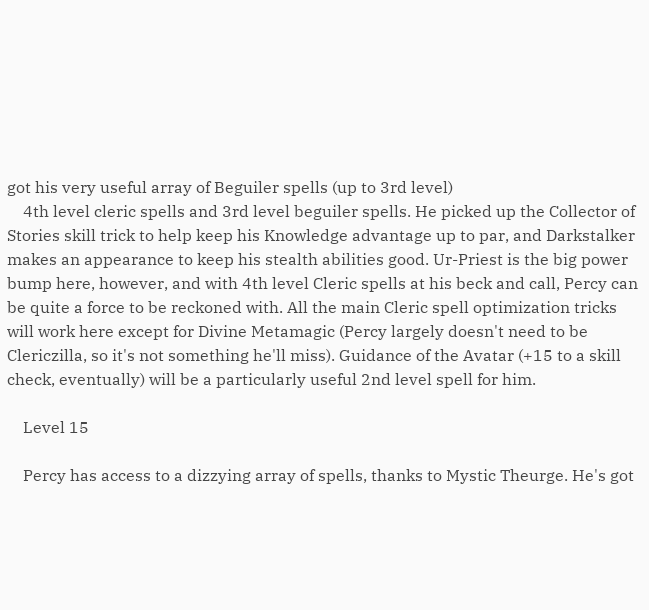got his very useful array of Beguiler spells (up to 3rd level)
    4th level cleric spells and 3rd level beguiler spells. He picked up the Collector of Stories skill trick to help keep his Knowledge advantage up to par, and Darkstalker makes an appearance to keep his stealth abilities good. Ur-Priest is the big power bump here, however, and with 4th level Cleric spells at his beck and call, Percy can be quite a force to be reckoned with. All the main Cleric spell optimization tricks will work here except for Divine Metamagic (Percy largely doesn't need to be Clericzilla, so it's not something he'll miss). Guidance of the Avatar (+15 to a skill check, eventually) will be a particularly useful 2nd level spell for him.

    Level 15

    Percy has access to a dizzying array of spells, thanks to Mystic Theurge. He's got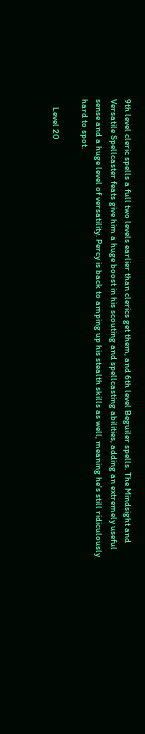9th level cleric spells a full two levels earlier than clerics get them, and 6th level Beguiler spells. The Mindsight and Versatile Spellcaster feats give him a huge boost in his scouting and spellcasting abilities, adding an extremely useful sense and a huge level of versatility. Percy is back to amping up his stealth skills as well, meaning he's still ridiculously hard to spot.

    Level 20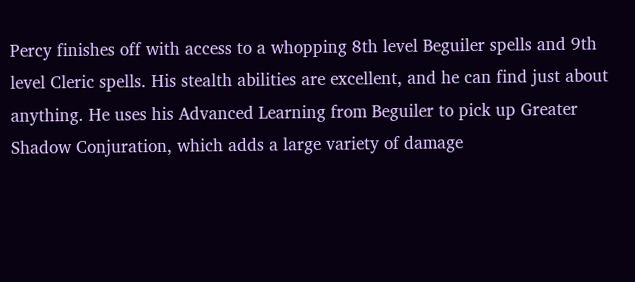Percy finishes off with access to a whopping 8th level Beguiler spells and 9th level Cleric spells. His stealth abilities are excellent, and he can find just about anything. He uses his Advanced Learning from Beguiler to pick up Greater Shadow Conjuration, which adds a large variety of damage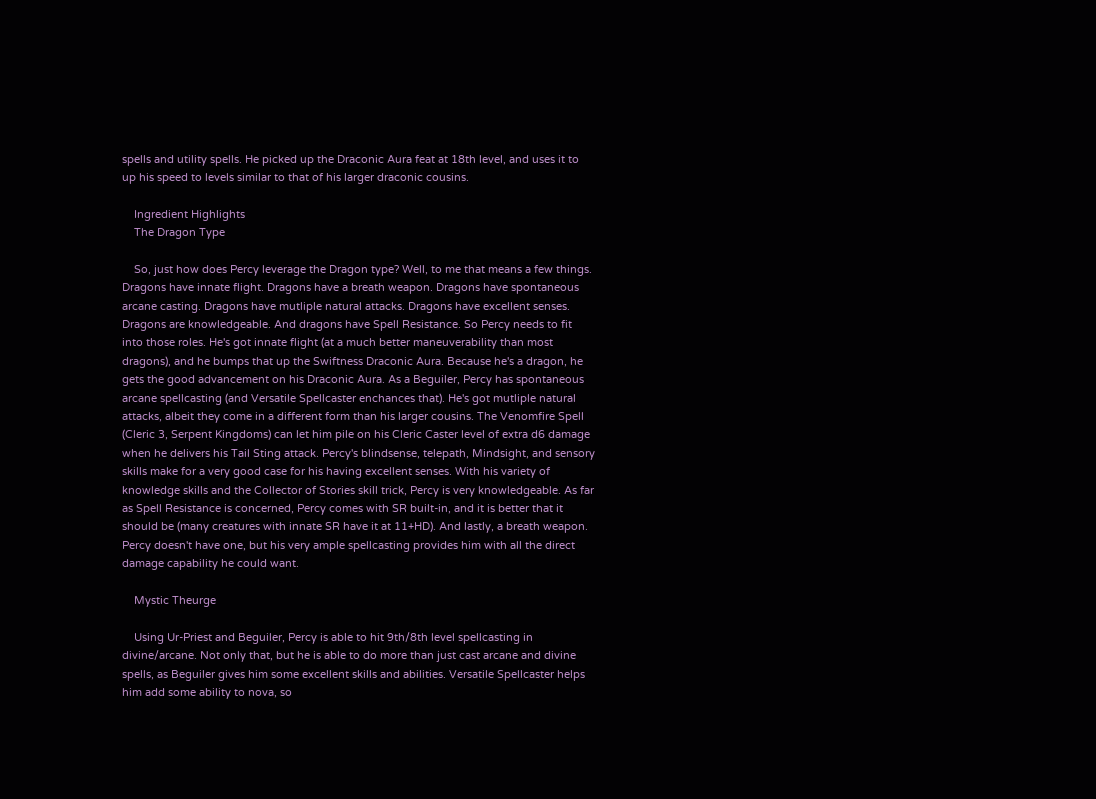spells and utility spells. He picked up the Draconic Aura feat at 18th level, and uses it to up his speed to levels similar to that of his larger draconic cousins.

    Ingredient Highlights
    The Dragon Type

    So, just how does Percy leverage the Dragon type? Well, to me that means a few things. Dragons have innate flight. Dragons have a breath weapon. Dragons have spontaneous arcane casting. Dragons have mutliple natural attacks. Dragons have excellent senses. Dragons are knowledgeable. And dragons have Spell Resistance. So Percy needs to fit into those roles. He's got innate flight (at a much better maneuverability than most dragons), and he bumps that up the Swiftness Draconic Aura. Because he's a dragon, he gets the good advancement on his Draconic Aura. As a Beguiler, Percy has spontaneous arcane spellcasting (and Versatile Spellcaster enchances that). He's got mutliple natural attacks, albeit they come in a different form than his larger cousins. The Venomfire Spell (Cleric 3, Serpent Kingdoms) can let him pile on his Cleric Caster level of extra d6 damage when he delivers his Tail Sting attack. Percy's blindsense, telepath, Mindsight, and sensory skills make for a very good case for his having excellent senses. With his variety of knowledge skills and the Collector of Stories skill trick, Percy is very knowledgeable. As far as Spell Resistance is concerned, Percy comes with SR built-in, and it is better that it should be (many creatures with innate SR have it at 11+HD). And lastly, a breath weapon. Percy doesn't have one, but his very ample spellcasting provides him with all the direct damage capability he could want.

    Mystic Theurge

    Using Ur-Priest and Beguiler, Percy is able to hit 9th/8th level spellcasting in divine/arcane. Not only that, but he is able to do more than just cast arcane and divine spells, as Beguiler gives him some excellent skills and abilities. Versatile Spellcaster helps him add some ability to nova, so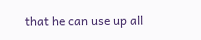that he can use up all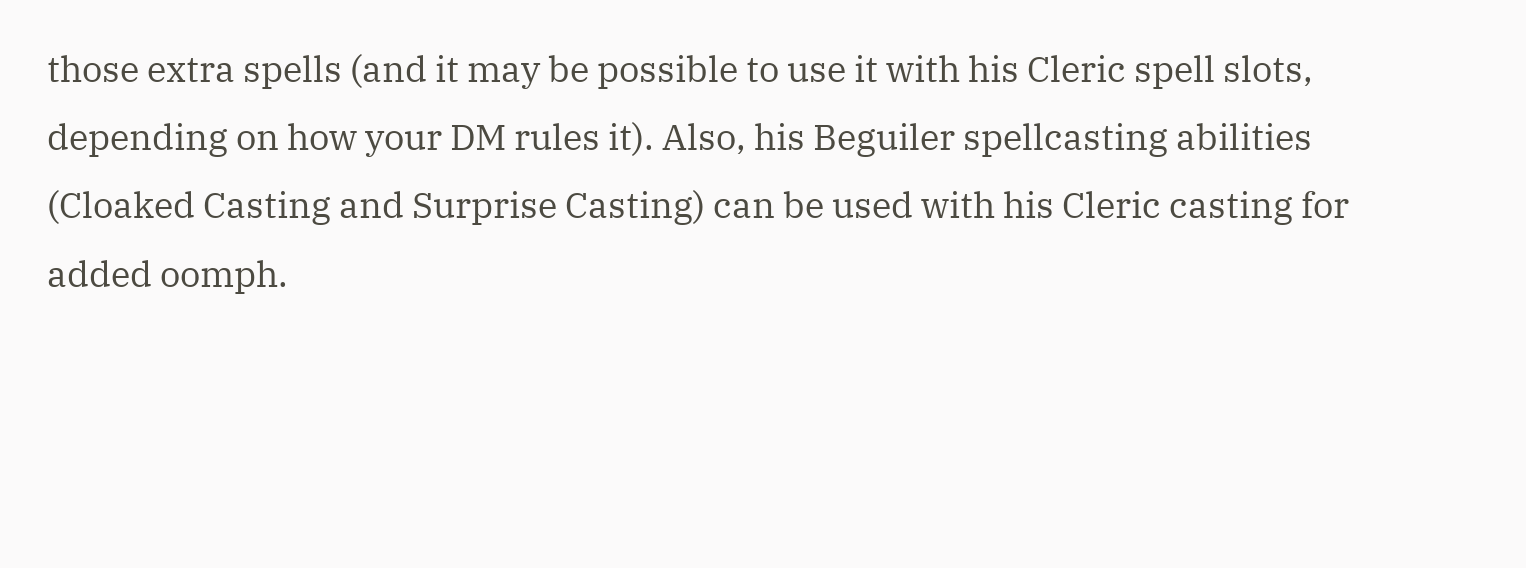those extra spells (and it may be possible to use it with his Cleric spell slots, depending on how your DM rules it). Also, his Beguiler spellcasting abilities (Cloaked Casting and Surprise Casting) can be used with his Cleric casting for added oomph.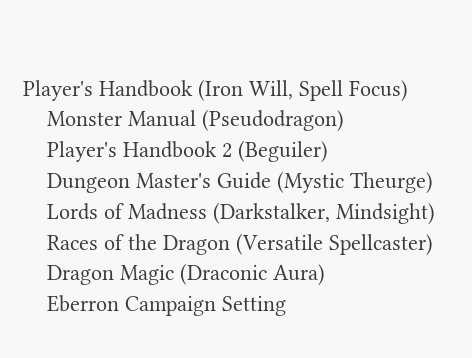Player's Handbook (Iron Will, Spell Focus)
    Monster Manual (Pseudodragon)
    Player's Handbook 2 (Beguiler)
    Dungeon Master's Guide (Mystic Theurge)
    Lords of Madness (Darkstalker, Mindsight)
    Races of the Dragon (Versatile Spellcaster)
    Dragon Magic (Draconic Aura)
    Eberron Campaign Setting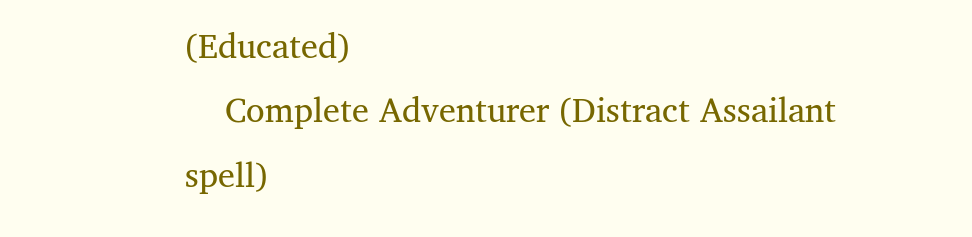(Educated)
    Complete Adventurer (Distract Assailant spell)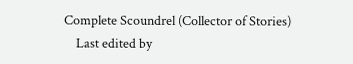Complete Scoundrel (Collector of Stories)
    Last edited by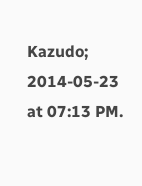Kazudo; 2014-05-23 at 07:13 PM.